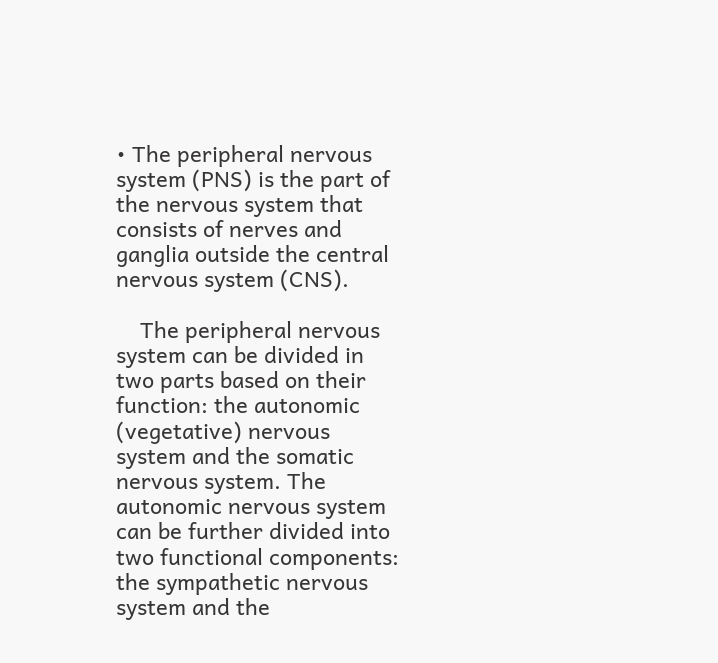• The peripheral nervous system (PNS) is the part of the nervous system that consists of nerves and ganglia outside the central nervous system (CNS).

    The peripheral nervous system can be divided in two parts based on their function: the autonomic (vegetative) nervous system and the somatic nervous system. The autonomic nervous system can be further divided into two functional components: the sympathetic nervous system and the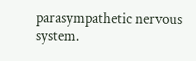parasympathetic nervous system.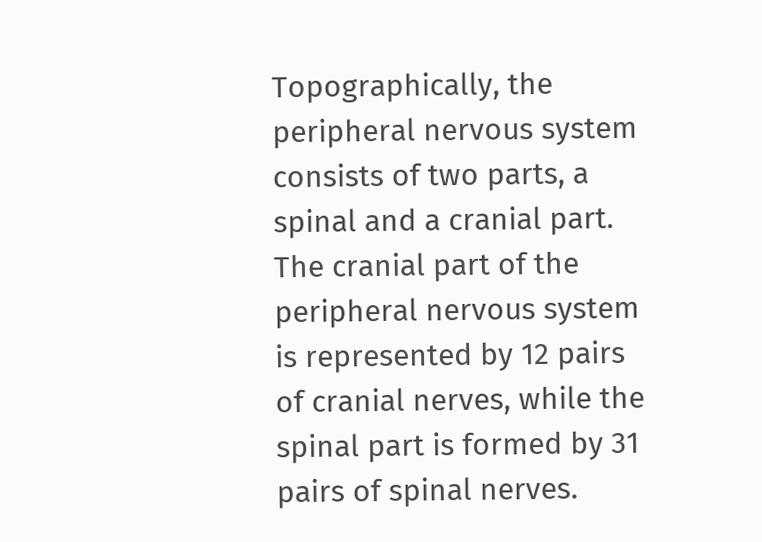Topographically, the peripheral nervous system consists of two parts, a spinal and a cranial part. The cranial part of the peripheral nervous system is represented by 12 pairs of cranial nerves, while the spinal part is formed by 31 pairs of spinal nerves.